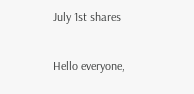July 1st shares

Hello everyone,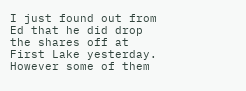I just found out from Ed that he did drop the shares off at First Lake yesterday. However some of them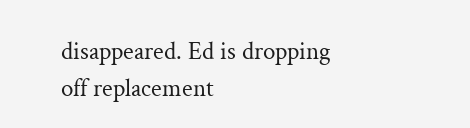disappeared. Ed is dropping off replacement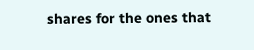shares for the ones that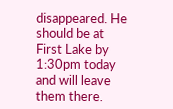disappeared. He should be at First Lake by 1:30pm today and will leave them there.